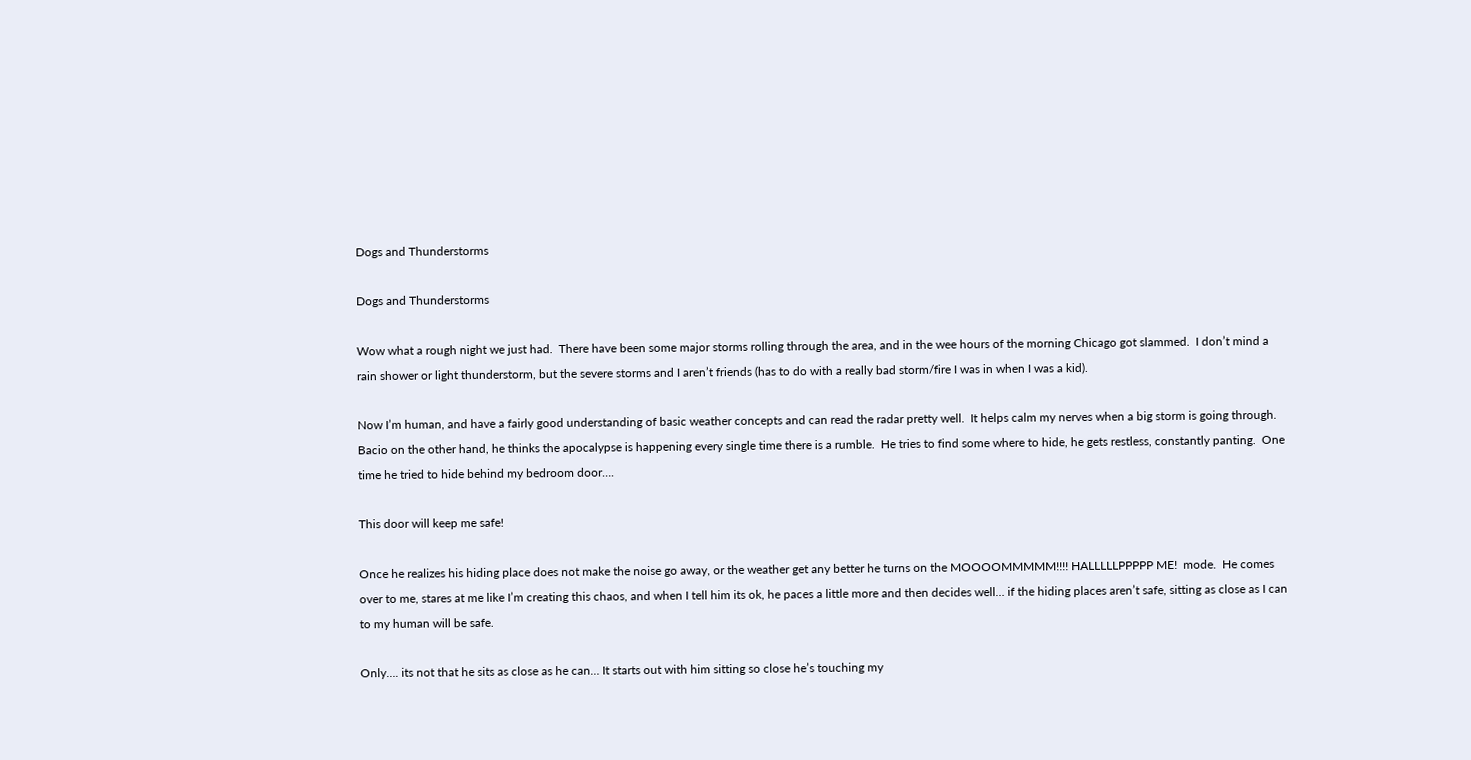Dogs and Thunderstorms

Dogs and Thunderstorms

Wow what a rough night we just had.  There have been some major storms rolling through the area, and in the wee hours of the morning Chicago got slammed.  I don’t mind a rain shower or light thunderstorm, but the severe storms and I aren’t friends (has to do with a really bad storm/fire I was in when I was a kid).

Now I’m human, and have a fairly good understanding of basic weather concepts and can read the radar pretty well.  It helps calm my nerves when a big storm is going through.  Bacio on the other hand, he thinks the apocalypse is happening every single time there is a rumble.  He tries to find some where to hide, he gets restless, constantly panting.  One time he tried to hide behind my bedroom door….

This door will keep me safe!

Once he realizes his hiding place does not make the noise go away, or the weather get any better he turns on the MOOOOMMMMM!!!! HALLLLLPPPPP ME!  mode.  He comes over to me, stares at me like I’m creating this chaos, and when I tell him its ok, he paces a little more and then decides well… if the hiding places aren’t safe, sitting as close as I can to my human will be safe.

Only…. its not that he sits as close as he can… It starts out with him sitting so close he’s touching my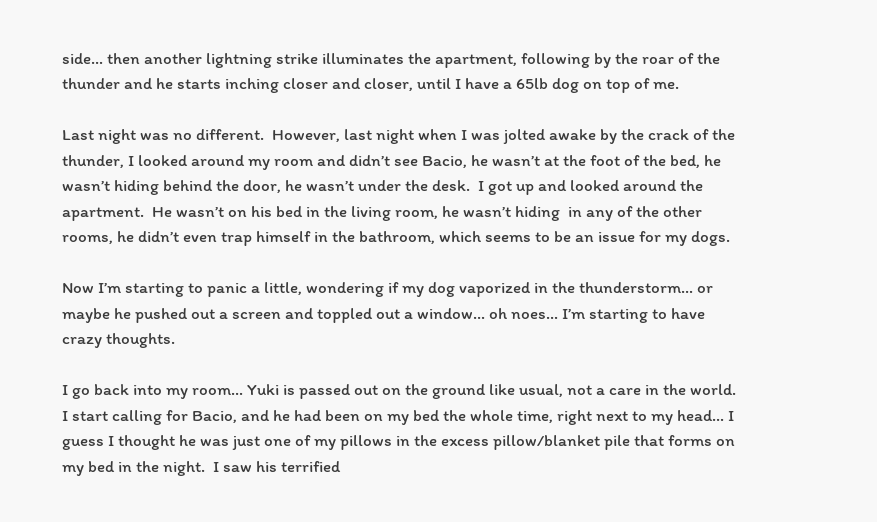side… then another lightning strike illuminates the apartment, following by the roar of the thunder and he starts inching closer and closer, until I have a 65lb dog on top of me.

Last night was no different.  However, last night when I was jolted awake by the crack of the thunder, I looked around my room and didn’t see Bacio, he wasn’t at the foot of the bed, he wasn’t hiding behind the door, he wasn’t under the desk.  I got up and looked around the apartment.  He wasn’t on his bed in the living room, he wasn’t hiding  in any of the other rooms, he didn’t even trap himself in the bathroom, which seems to be an issue for my dogs.

Now I’m starting to panic a little, wondering if my dog vaporized in the thunderstorm… or maybe he pushed out a screen and toppled out a window… oh noes… I’m starting to have crazy thoughts.

I go back into my room… Yuki is passed out on the ground like usual, not a care in the world.  I start calling for Bacio, and he had been on my bed the whole time, right next to my head… I guess I thought he was just one of my pillows in the excess pillow/blanket pile that forms on my bed in the night.  I saw his terrified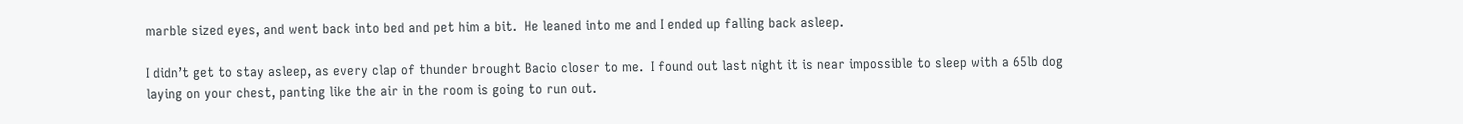marble sized eyes, and went back into bed and pet him a bit.  He leaned into me and I ended up falling back asleep.

I didn’t get to stay asleep, as every clap of thunder brought Bacio closer to me.  I found out last night it is near impossible to sleep with a 65lb dog laying on your chest, panting like the air in the room is going to run out.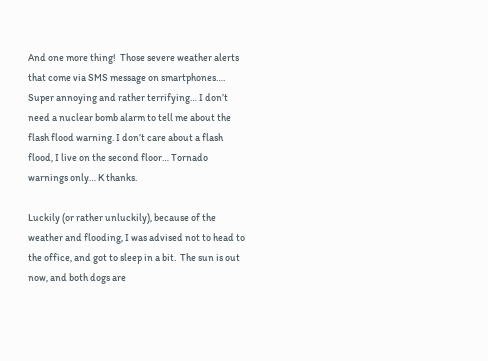And one more thing!  Those severe weather alerts that come via SMS message on smartphones…. Super annoying and rather terrifying… I don’t need a nuclear bomb alarm to tell me about the flash flood warning. I don’t care about a flash flood, I live on the second floor… Tornado warnings only… K thanks.

Luckily (or rather unluckily), because of the weather and flooding, I was advised not to head to the office, and got to sleep in a bit.  The sun is out now, and both dogs are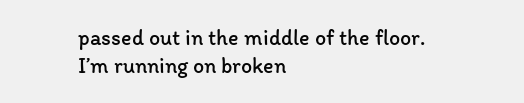passed out in the middle of the floor.  I’m running on broken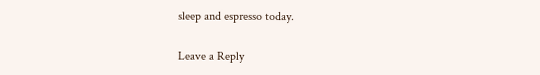sleep and espresso today.

Leave a Reply